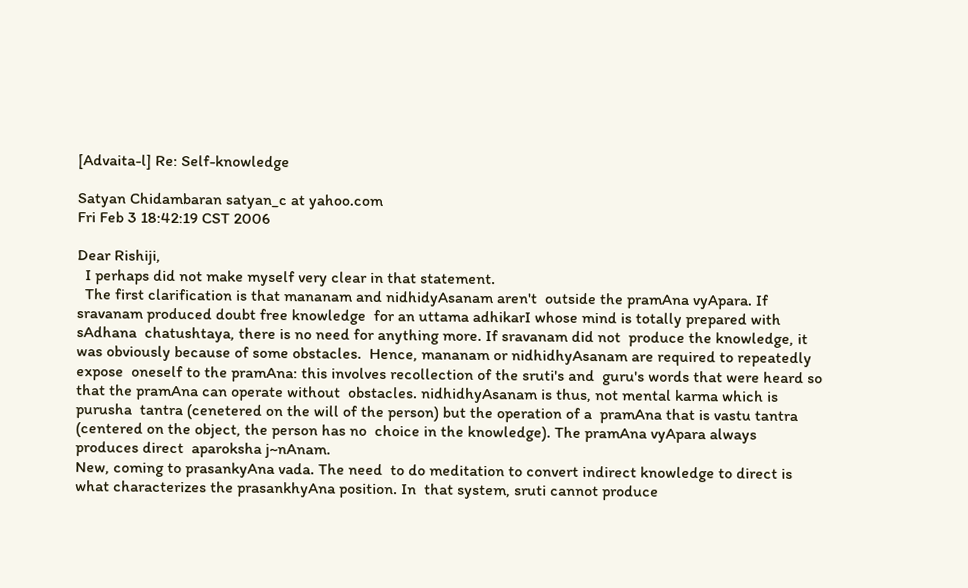[Advaita-l] Re: Self-knowledge

Satyan Chidambaran satyan_c at yahoo.com
Fri Feb 3 18:42:19 CST 2006

Dear Rishiji,
  I perhaps did not make myself very clear in that statement.
  The first clarification is that mananam and nidhidyAsanam aren't  outside the pramAna vyApara. If sravanam produced doubt free knowledge  for an uttama adhikarI whose mind is totally prepared with sAdhana  chatushtaya, there is no need for anything more. If sravanam did not  produce the knowledge, it was obviously because of some obstacles.  Hence, mananam or nidhidhyAsanam are required to repeatedly expose  oneself to the pramAna: this involves recollection of the sruti's and  guru's words that were heard so that the pramAna can operate without  obstacles. nidhidhyAsanam is thus, not mental karma which is purusha  tantra (cenetered on the will of the person) but the operation of a  pramAna that is vastu tantra (centered on the object, the person has no  choice in the knowledge). The pramAna vyApara always produces direct  aparoksha j~nAnam.
New, coming to prasankyAna vada. The need  to do meditation to convert indirect knowledge to direct is  what characterizes the prasankhyAna position. In  that system, sruti cannot produce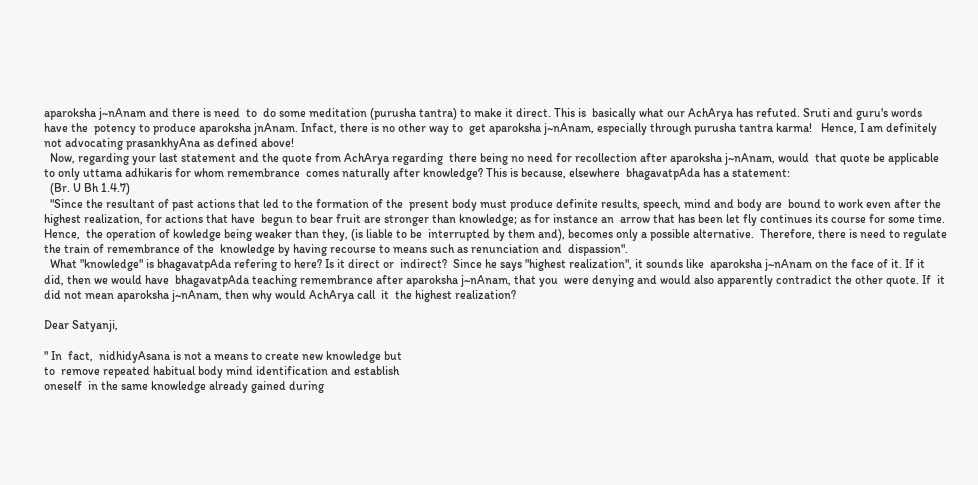aparoksha j~nAnam and there is need  to  do some meditation (purusha tantra) to make it direct. This is  basically what our AchArya has refuted. Sruti and guru's words have the  potency to produce aparoksha jnAnam. Infact, there is no other way to  get aparoksha j~nAnam, especially through purusha tantra karma!   Hence, I am definitely not advocating prasankhyAna as defined above!
  Now, regarding your last statement and the quote from AchArya regarding  there being no need for recollection after aparoksha j~nAnam, would  that quote be applicable to only uttama adhikaris for whom remembrance  comes naturally after knowledge? This is because, elsewhere  bhagavatpAda has a statement:
  (Br. U Bh 1.4.7)
  "Since the resultant of past actions that led to the formation of the  present body must produce definite results, speech, mind and body are  bound to work even after the highest realization, for actions that have  begun to bear fruit are stronger than knowledge; as for instance an  arrow that has been let fly continues its course for some time. Hence,  the operation of kowledge being weaker than they, (is liable to be  interrupted by them and), becomes only a possible alternative.  Therefore, there is need to regulate the train of remembrance of the  knowledge by having recourse to means such as renunciation and  dispassion".
  What "knowledge" is bhagavatpAda refering to here? Is it direct or  indirect?  Since he says "highest realization", it sounds like  aparoksha j~nAnam on the face of it. If it did, then we would have  bhagavatpAda teaching remembrance after aparoksha j~nAnam, that you  were denying and would also apparently contradict the other quote. If  it did not mean aparoksha j~nAnam, then why would AchArya call  it  the highest realization?

Dear Satyanji,

" In  fact,  nidhidyAsana is not a means to create new knowledge but
to  remove repeated habitual body mind identification and establish
oneself  in the same knowledge already gained during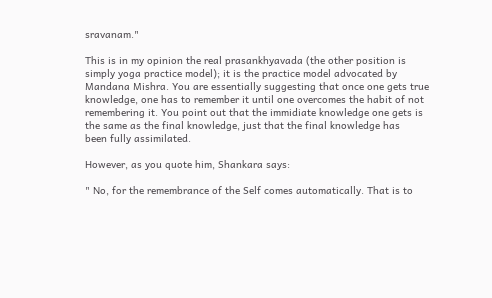sravanam."

This is in my opinion the real prasankhyavada (the other position is
simply yoga practice model); it is the practice model advocated by
Mandana Mishra. You are essentially suggesting that once one gets true
knowledge, one has to remember it until one overcomes the habit of not
remembering it. You point out that the immidiate knowledge one gets is
the same as the final knowledge, just that the final knowledge has
been fully assimilated.

However, as you quote him, Shankara says:

" No, for the remembrance of the Self comes automatically. That is to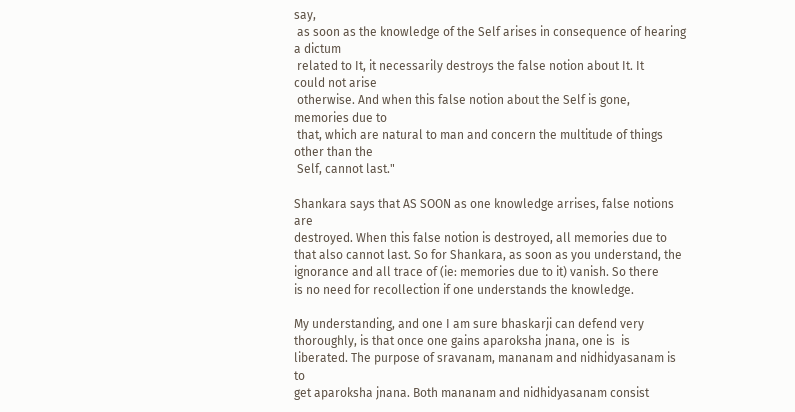say,
 as soon as the knowledge of the Self arises in consequence of hearing a dictum
 related to It, it necessarily destroys the false notion about It. It
could not arise
 otherwise. And when this false notion about the Self is gone, memories due to
 that, which are natural to man and concern the multitude of things
other than the
 Self, cannot last."

Shankara says that AS SOON as one knowledge arrises, false notions are
destroyed. When this false notion is destroyed, all memories due to
that also cannot last. So for Shankara, as soon as you understand, the
ignorance and all trace of (ie: memories due to it) vanish. So there
is no need for recollection if one understands the knowledge.

My understanding, and one I am sure bhaskarji can defend very
thoroughly, is that once one gains aparoksha jnana, one is  is
liberated. The purpose of sravanam, mananam and nidhidyasanam is to
get aparoksha jnana. Both mananam and nidhidyasanam consist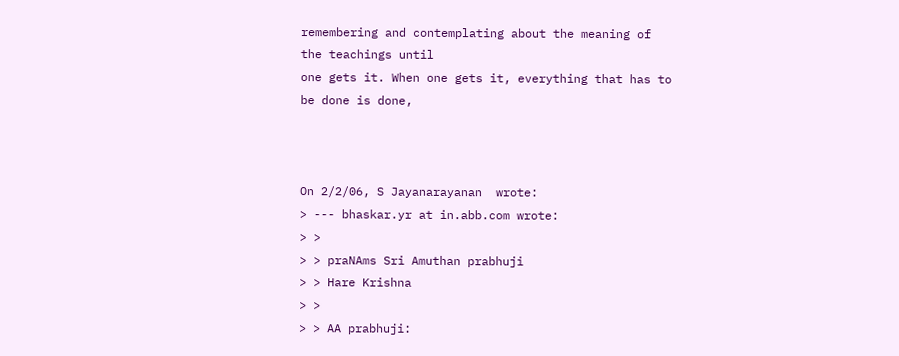remembering and contemplating about the meaning of the teachings until
one gets it. When one gets it, everything that has to be done is done,



On 2/2/06, S Jayanarayanan  wrote:
> --- bhaskar.yr at in.abb.com wrote:
> >
> > praNAms Sri Amuthan prabhuji
> > Hare Krishna
> >
> > AA prabhuji: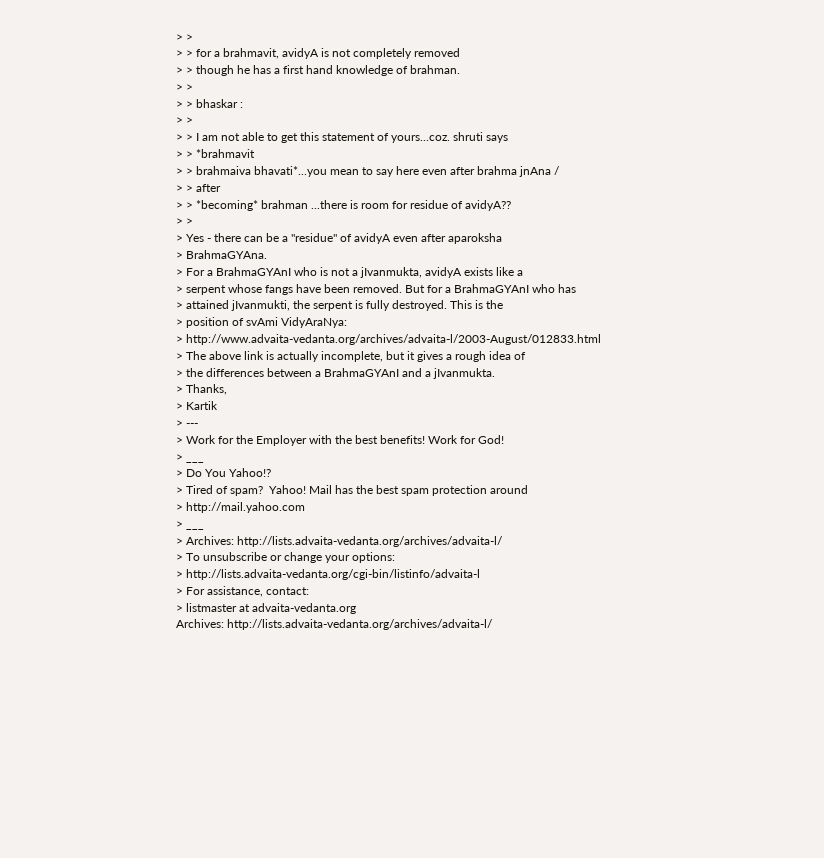> >
> > for a brahmavit, avidyA is not completely removed
> > though he has a first hand knowledge of brahman.
> >
> > bhaskar :
> >
> > I am not able to get this statement of yours...coz. shruti says
> > *brahmavit
> > brahmaiva bhavati*...you mean to say here even after brahma jnAna /
> > after
> > *becoming* brahman ...there is room for residue of avidyA??
> >
> Yes - there can be a "residue" of avidyA even after aparoksha
> BrahmaGYAna.
> For a BrahmaGYAnI who is not a jIvanmukta, avidyA exists like a
> serpent whose fangs have been removed. But for a BrahmaGYAnI who has
> attained jIvanmukti, the serpent is fully destroyed. This is the
> position of svAmi VidyAraNya:
> http://www.advaita-vedanta.org/archives/advaita-l/2003-August/012833.html
> The above link is actually incomplete, but it gives a rough idea of
> the differences between a BrahmaGYAnI and a jIvanmukta.
> Thanks,
> Kartik
> ---
> Work for the Employer with the best benefits! Work for God!
> ___
> Do You Yahoo!?
> Tired of spam?  Yahoo! Mail has the best spam protection around
> http://mail.yahoo.com
> ___
> Archives: http://lists.advaita-vedanta.org/archives/advaita-l/
> To unsubscribe or change your options:
> http://lists.advaita-vedanta.org/cgi-bin/listinfo/advaita-l
> For assistance, contact:
> listmaster at advaita-vedanta.org
Archives: http://lists.advaita-vedanta.org/archives/advaita-l/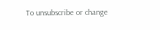To unsubscribe or change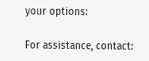your options:

For assistance, contact: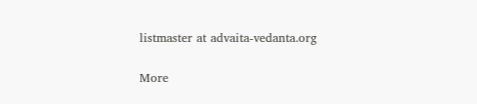listmaster at advaita-vedanta.org

More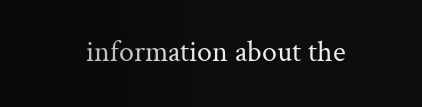information about the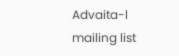Advaita-l mailing list